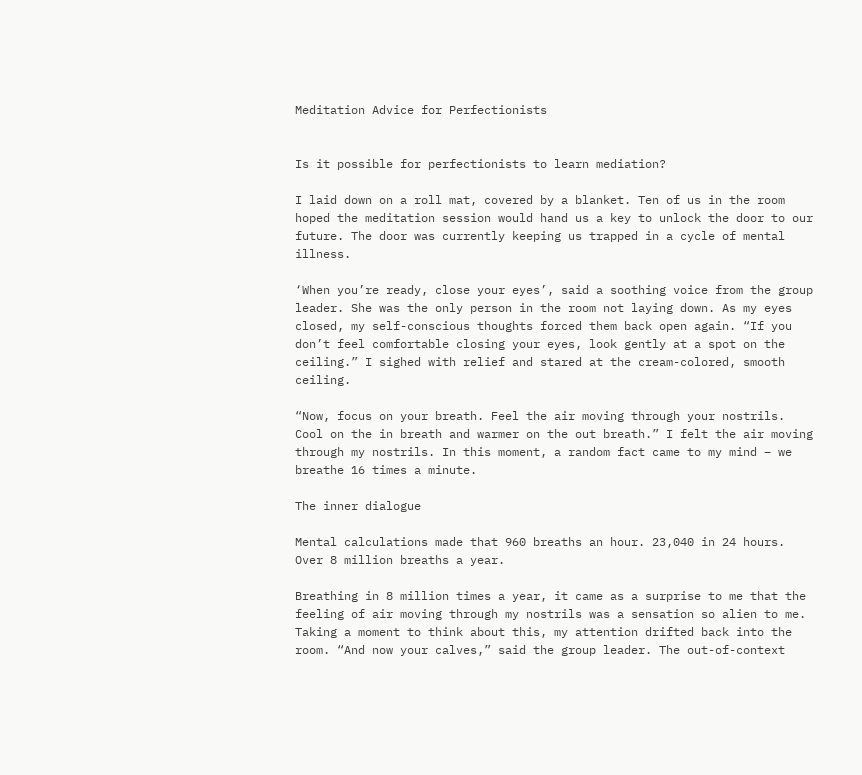Meditation Advice for Perfectionists


Is it possible for perfectionists to learn mediation?

I laid down on a roll mat, covered by a blanket. Ten of us in the room hoped the meditation session would hand us a key to unlock the door to our future. The door was currently keeping us trapped in a cycle of mental illness.

‘When you’re ready, close your eyes’, said a soothing voice from the group leader. She was the only person in the room not laying down. As my eyes closed, my self-conscious thoughts forced them back open again. “If you don’t feel comfortable closing your eyes, look gently at a spot on the ceiling.” I sighed with relief and stared at the cream-colored, smooth ceiling.

“Now, focus on your breath. Feel the air moving through your nostrils. Cool on the in breath and warmer on the out breath.” I felt the air moving through my nostrils. In this moment, a random fact came to my mind – we breathe 16 times a minute.

The inner dialogue

Mental calculations made that 960 breaths an hour. 23,040 in 24 hours. Over 8 million breaths a year.

Breathing in 8 million times a year, it came as a surprise to me that the feeling of air moving through my nostrils was a sensation so alien to me. Taking a moment to think about this, my attention drifted back into the room. “And now your calves,” said the group leader. The out-of-context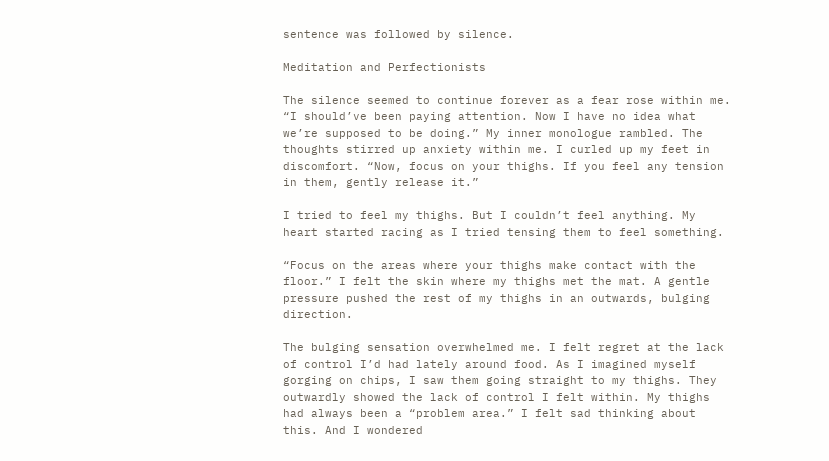sentence was followed by silence.

Meditation and Perfectionists

The silence seemed to continue forever as a fear rose within me. “I should’ve been paying attention. Now I have no idea what we’re supposed to be doing.” My inner monologue rambled. The thoughts stirred up anxiety within me. I curled up my feet in discomfort. “Now, focus on your thighs. If you feel any tension in them, gently release it.”

I tried to feel my thighs. But I couldn’t feel anything. My heart started racing as I tried tensing them to feel something.

“Focus on the areas where your thighs make contact with the floor.” I felt the skin where my thighs met the mat. A gentle pressure pushed the rest of my thighs in an outwards, bulging direction.

The bulging sensation overwhelmed me. I felt regret at the lack of control I’d had lately around food. As I imagined myself gorging on chips, I saw them going straight to my thighs. They outwardly showed the lack of control I felt within. My thighs had always been a “problem area.” I felt sad thinking about this. And I wondered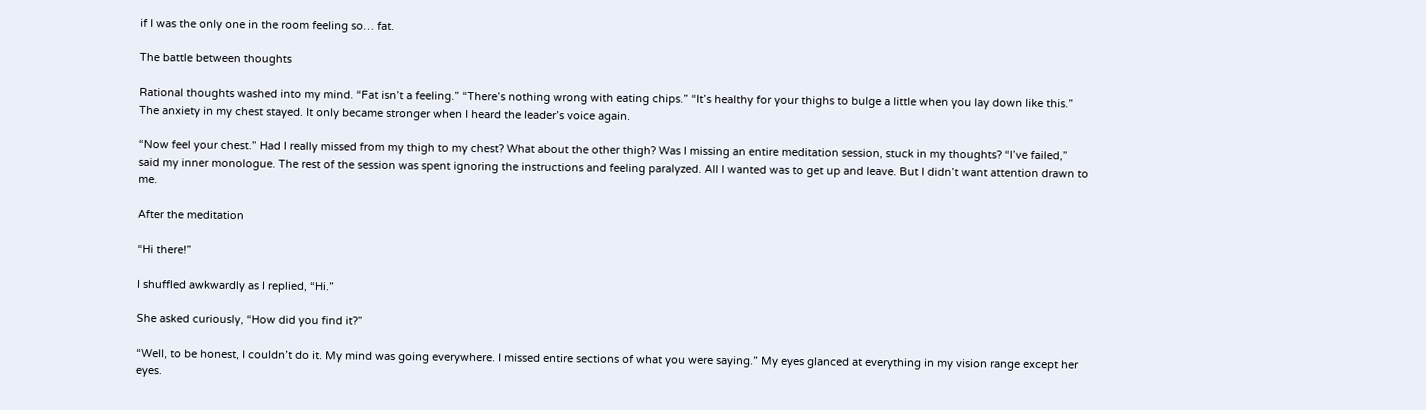if I was the only one in the room feeling so… fat.

The battle between thoughts

Rational thoughts washed into my mind. “Fat isn’t a feeling.” “There’s nothing wrong with eating chips.” “It’s healthy for your thighs to bulge a little when you lay down like this.” The anxiety in my chest stayed. It only became stronger when I heard the leader’s voice again.

“Now feel your chest.” Had I really missed from my thigh to my chest? What about the other thigh? Was I missing an entire meditation session, stuck in my thoughts? “I’ve failed,” said my inner monologue. The rest of the session was spent ignoring the instructions and feeling paralyzed. All I wanted was to get up and leave. But I didn’t want attention drawn to me.

After the meditation

“Hi there!”

I shuffled awkwardly as I replied, “Hi.”

She asked curiously, “How did you find it?”

“Well, to be honest, I couldn’t do it. My mind was going everywhere. I missed entire sections of what you were saying.” My eyes glanced at everything in my vision range except her eyes.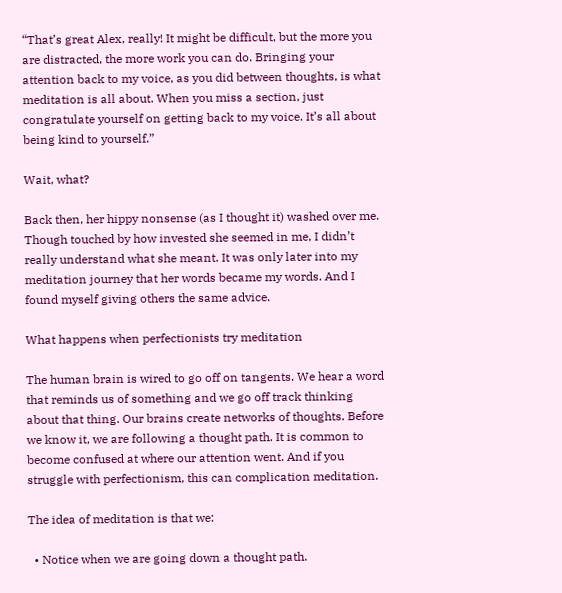“That’s great Alex, really! It might be difficult, but the more you are distracted, the more work you can do. Bringing your attention back to my voice, as you did between thoughts, is what meditation is all about. When you miss a section, just congratulate yourself on getting back to my voice. It’s all about being kind to yourself.”

Wait, what?

Back then, her hippy nonsense (as I thought it) washed over me. Though touched by how invested she seemed in me, I didn’t really understand what she meant. It was only later into my meditation journey that her words became my words. And I found myself giving others the same advice.

What happens when perfectionists try meditation

The human brain is wired to go off on tangents. We hear a word that reminds us of something and we go off track thinking about that thing. Our brains create networks of thoughts. Before we know it, we are following a thought path. It is common to become confused at where our attention went. And if you struggle with perfectionism, this can complication meditation.

The idea of meditation is that we:

  • Notice when we are going down a thought path.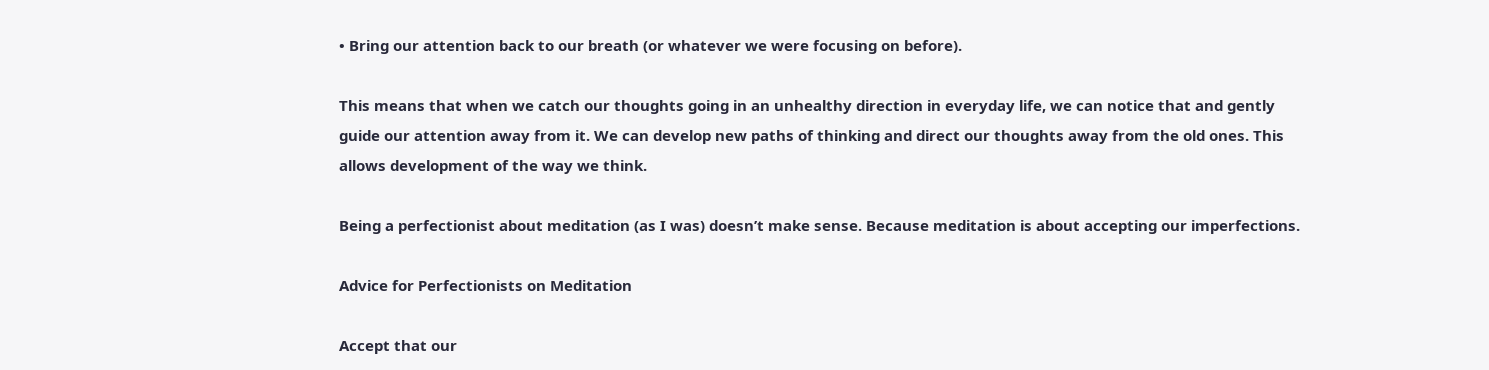• Bring our attention back to our breath (or whatever we were focusing on before).

This means that when we catch our thoughts going in an unhealthy direction in everyday life, we can notice that and gently guide our attention away from it. We can develop new paths of thinking and direct our thoughts away from the old ones. This allows development of the way we think.

Being a perfectionist about meditation (as I was) doesn’t make sense. Because meditation is about accepting our imperfections.

Advice for Perfectionists on Meditation

Accept that our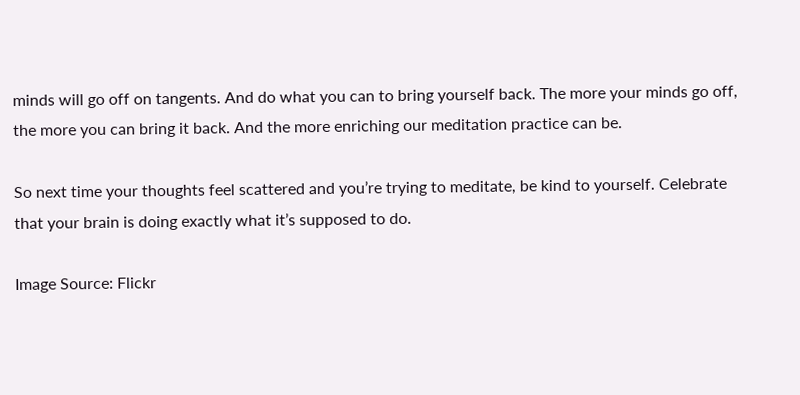minds will go off on tangents. And do what you can to bring yourself back. The more your minds go off, the more you can bring it back. And the more enriching our meditation practice can be.

So next time your thoughts feel scattered and you’re trying to meditate, be kind to yourself. Celebrate that your brain is doing exactly what it’s supposed to do.

Image Source: Flickr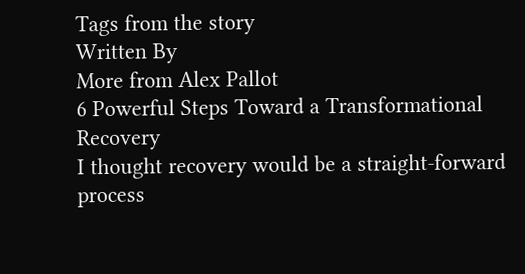Tags from the story
Written By
More from Alex Pallot
6 Powerful Steps Toward a Transformational Recovery
I thought recovery would be a straight-forward process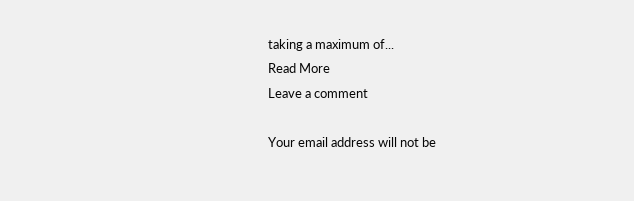taking a maximum of...
Read More
Leave a comment

Your email address will not be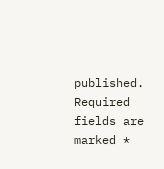published. Required fields are marked *